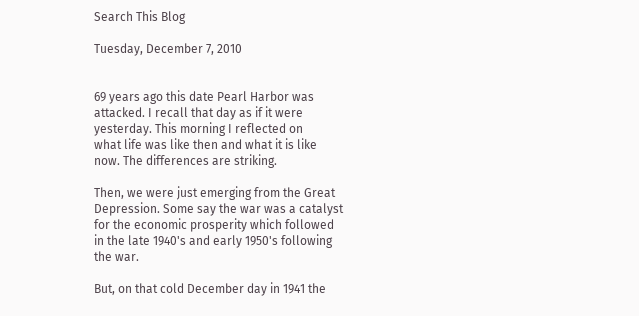Search This Blog

Tuesday, December 7, 2010


69 years ago this date Pearl Harbor was
attacked. I recall that day as if it were
yesterday. This morning I reflected on
what life was like then and what it is like
now. The differences are striking.

Then, we were just emerging from the Great
Depression. Some say the war was a catalyst
for the economic prosperity which followed
in the late 1940's and early 1950's following
the war.

But, on that cold December day in 1941 the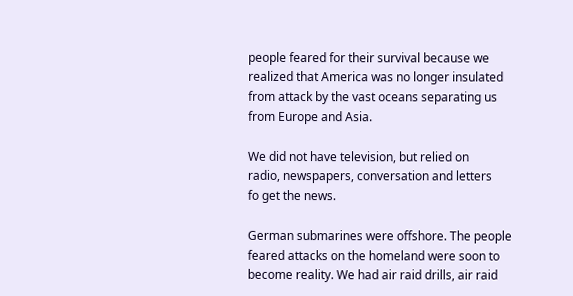people feared for their survival because we
realized that America was no longer insulated
from attack by the vast oceans separating us
from Europe and Asia.

We did not have television, but relied on
radio, newspapers, conversation and letters
fo get the news.

German submarines were offshore. The people
feared attacks on the homeland were soon to
become reality. We had air raid drills, air raid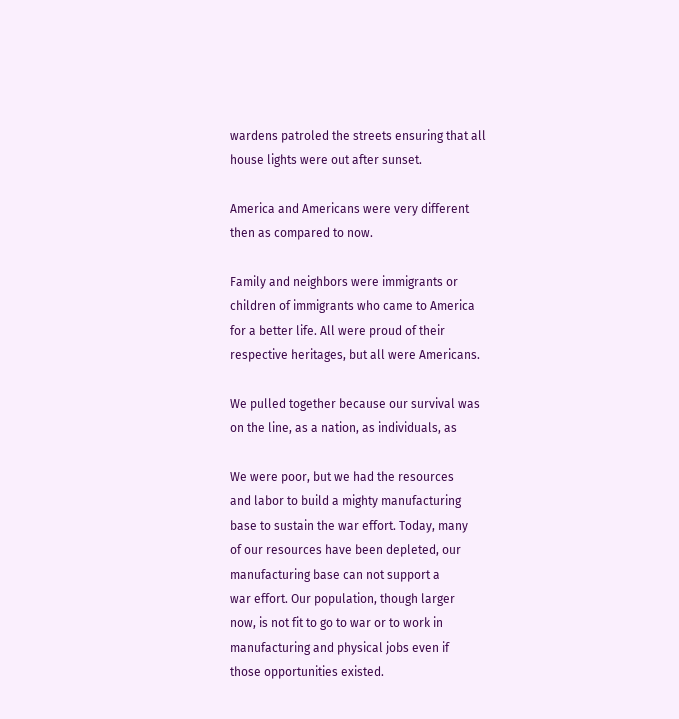wardens patroled the streets ensuring that all
house lights were out after sunset.

America and Americans were very different
then as compared to now.

Family and neighbors were immigrants or
children of immigrants who came to America
for a better life. All were proud of their
respective heritages, but all were Americans.

We pulled together because our survival was
on the line, as a nation, as individuals, as

We were poor, but we had the resources
and labor to build a mighty manufacturing
base to sustain the war effort. Today, many
of our resources have been depleted, our
manufacturing base can not support a
war effort. Our population, though larger
now, is not fit to go to war or to work in
manufacturing and physical jobs even if
those opportunities existed.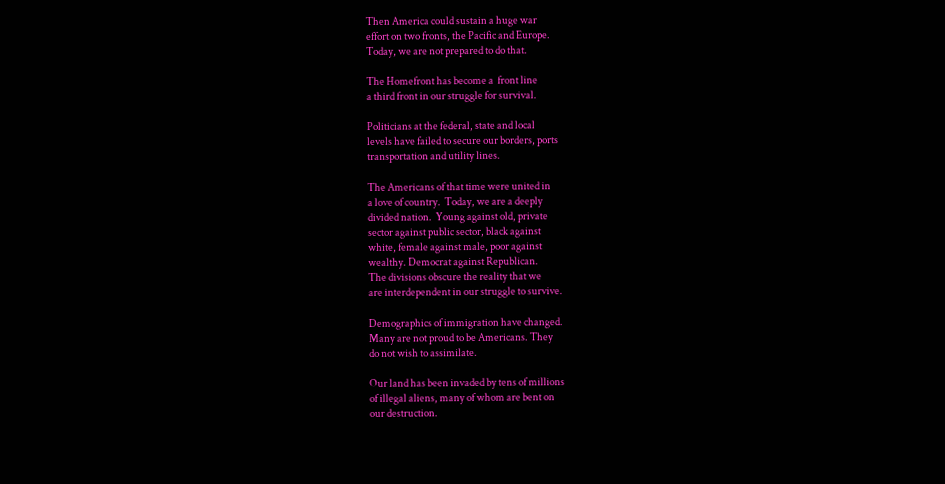Then America could sustain a huge war
effort on two fronts, the Pacific and Europe.
Today, we are not prepared to do that.

The Homefront has become a  front line
a third front in our struggle for survival.

Politicians at the federal, state and local
levels have failed to secure our borders, ports
transportation and utility lines.

The Americans of that time were united in
a love of country.  Today, we are a deeply
divided nation.  Young against old, private
sector against public sector, black against
white, female against male, poor against
wealthy. Democrat against Republican.
The divisions obscure the reality that we
are interdependent in our struggle to survive.

Demographics of immigration have changed.
Many are not proud to be Americans. They
do not wish to assimilate.

Our land has been invaded by tens of millions
of illegal aliens, many of whom are bent on
our destruction.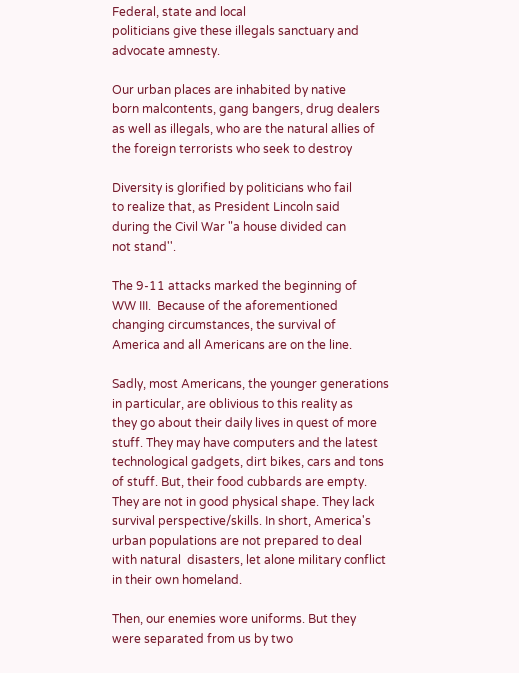Federal, state and local
politicians give these illegals sanctuary and
advocate amnesty.

Our urban places are inhabited by native
born malcontents, gang bangers, drug dealers
as well as illegals, who are the natural allies of
the foreign terrorists who seek to destroy

Diversity is glorified by politicians who fail
to realize that, as President Lincoln said
during the Civil War "a house divided can
not stand''.

The 9-11 attacks marked the beginning of
WW III.  Because of the aforementioned
changing circumstances, the survival of
America and all Americans are on the line.

Sadly, most Americans, the younger generations
in particular, are oblivious to this reality as
they go about their daily lives in quest of more
stuff. They may have computers and the latest
technological gadgets, dirt bikes, cars and tons
of stuff. But, their food cubbards are empty.
They are not in good physical shape. They lack
survival perspective/skills. In short, America's
urban populations are not prepared to deal
with natural  disasters, let alone military conflict
in their own homeland.

Then, our enemies wore uniforms. But they
were separated from us by two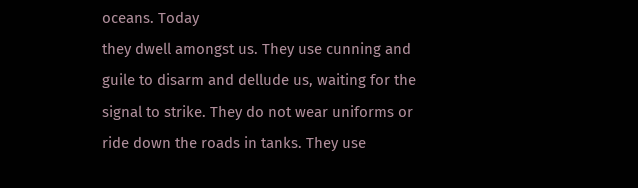oceans. Today
they dwell amongst us. They use cunning and
guile to disarm and dellude us, waiting for the
signal to strike. They do not wear uniforms or
ride down the roads in tanks. They use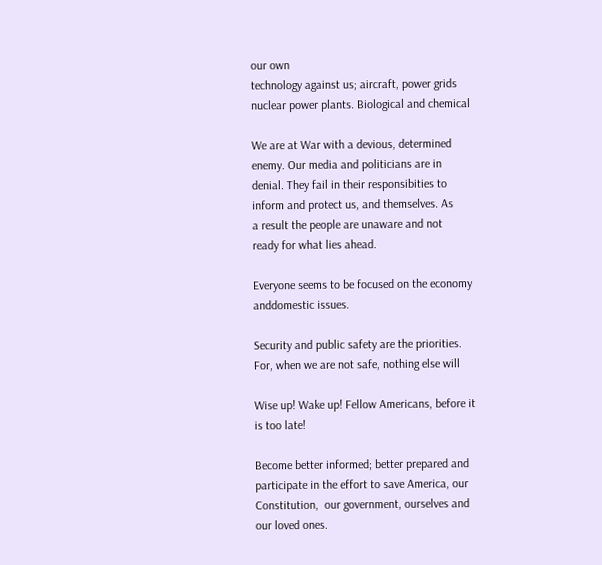our own
technology against us; aircraft, power grids
nuclear power plants. Biological and chemical

We are at War with a devious, determined
enemy. Our media and politicians are in
denial. They fail in their responsibities to
inform and protect us, and themselves. As
a result the people are unaware and not
ready for what lies ahead.

Everyone seems to be focused on the economy
anddomestic issues.

Security and public safety are the priorities.
For, when we are not safe, nothing else will

Wise up! Wake up! Fellow Americans, before it
is too late!

Become better informed; better prepared and
participate in the effort to save America, our
Constitution,  our government, ourselves and
our loved ones.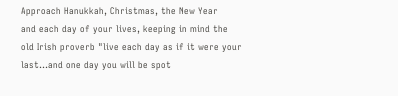Approach Hanukkah, Christmas, the New Year
and each day of your lives, keeping in mind the
old Irish proverb "live each day as if it were your
last...and one day you will be spot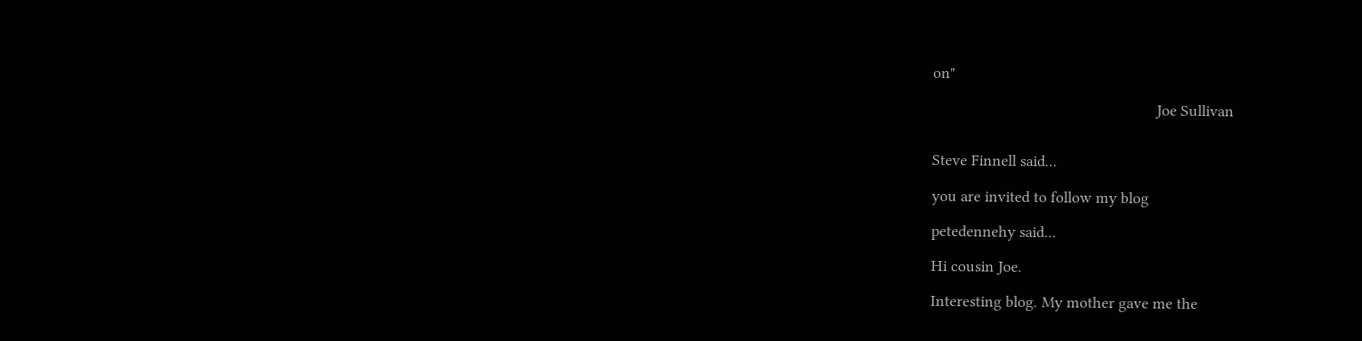on"

                                                        Joe Sullivan


Steve Finnell said...

you are invited to follow my blog

petedennehy said...

Hi cousin Joe.

Interesting blog. My mother gave me the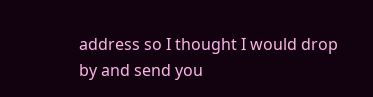address so I thought I would drop by and send you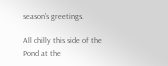season's greetings.

All chilly this side of the Pond at the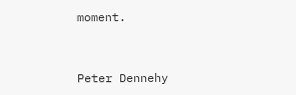moment.


Peter Dennehy